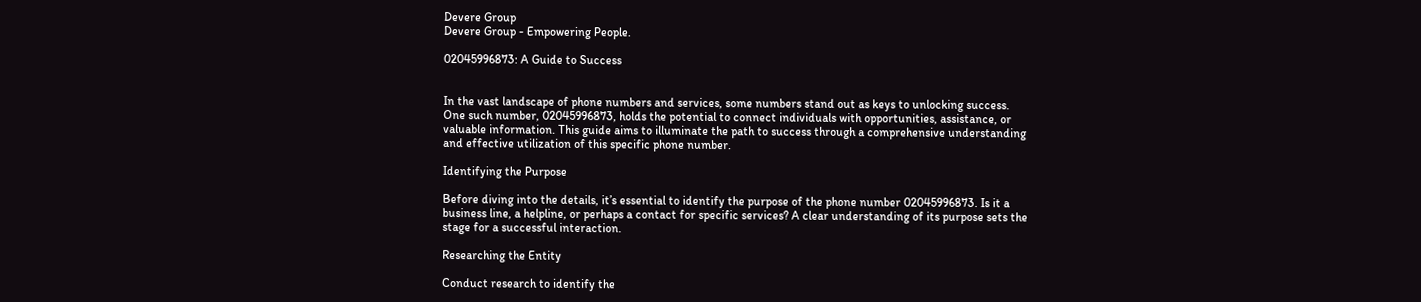Devere Group
Devere Group - Empowering People.

02045996873: A Guide to Success


In the vast landscape of phone numbers and services, some numbers stand out as keys to unlocking success. One such number, 02045996873, holds the potential to connect individuals with opportunities, assistance, or valuable information. This guide aims to illuminate the path to success through a comprehensive understanding and effective utilization of this specific phone number.

Identifying the Purpose

Before diving into the details, it’s essential to identify the purpose of the phone number 02045996873. Is it a business line, a helpline, or perhaps a contact for specific services? A clear understanding of its purpose sets the stage for a successful interaction.

Researching the Entity

Conduct research to identify the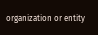organization or entity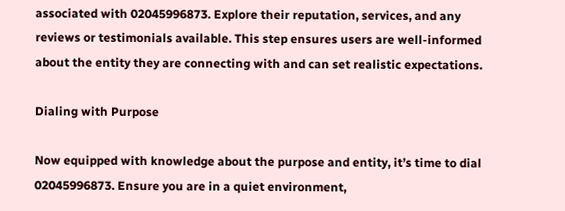associated with 02045996873. Explore their reputation, services, and any reviews or testimonials available. This step ensures users are well-informed about the entity they are connecting with and can set realistic expectations.

Dialing with Purpose

Now equipped with knowledge about the purpose and entity, it’s time to dial 02045996873. Ensure you are in a quiet environment,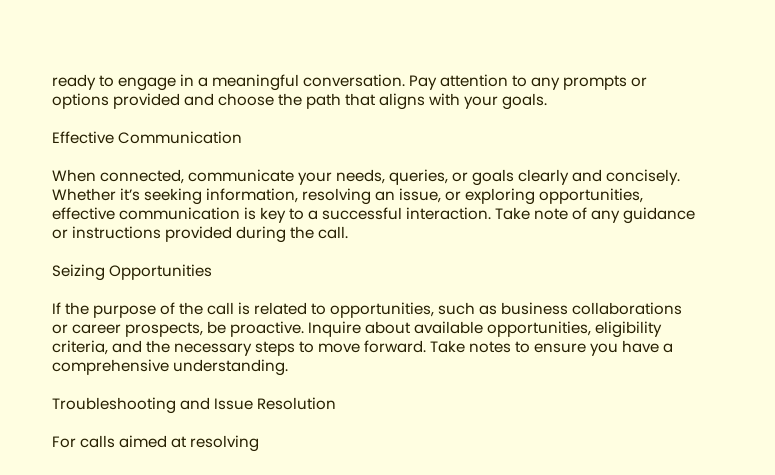ready to engage in a meaningful conversation. Pay attention to any prompts or options provided and choose the path that aligns with your goals.

Effective Communication

When connected, communicate your needs, queries, or goals clearly and concisely. Whether it’s seeking information, resolving an issue, or exploring opportunities, effective communication is key to a successful interaction. Take note of any guidance or instructions provided during the call.

Seizing Opportunities

If the purpose of the call is related to opportunities, such as business collaborations or career prospects, be proactive. Inquire about available opportunities, eligibility criteria, and the necessary steps to move forward. Take notes to ensure you have a comprehensive understanding.

Troubleshooting and Issue Resolution

For calls aimed at resolving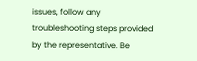issues, follow any troubleshooting steps provided by the representative. Be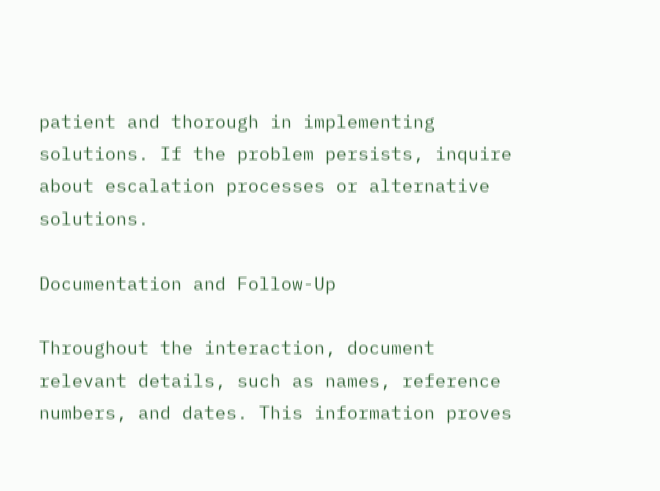patient and thorough in implementing solutions. If the problem persists, inquire about escalation processes or alternative solutions.

Documentation and Follow-Up

Throughout the interaction, document relevant details, such as names, reference numbers, and dates. This information proves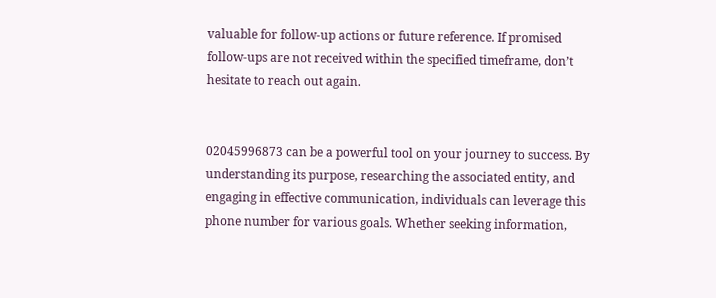valuable for follow-up actions or future reference. If promised follow-ups are not received within the specified timeframe, don’t hesitate to reach out again.


02045996873 can be a powerful tool on your journey to success. By understanding its purpose, researching the associated entity, and engaging in effective communication, individuals can leverage this phone number for various goals. Whether seeking information,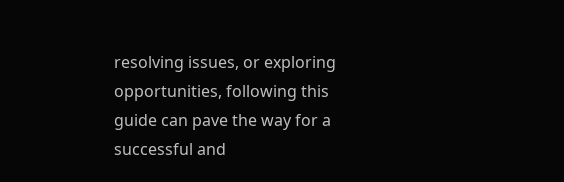resolving issues, or exploring opportunities, following this guide can pave the way for a successful and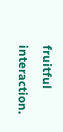fruitful interaction.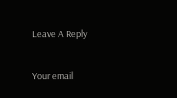Leave A Reply

Your email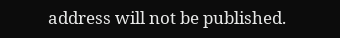address will not be published.